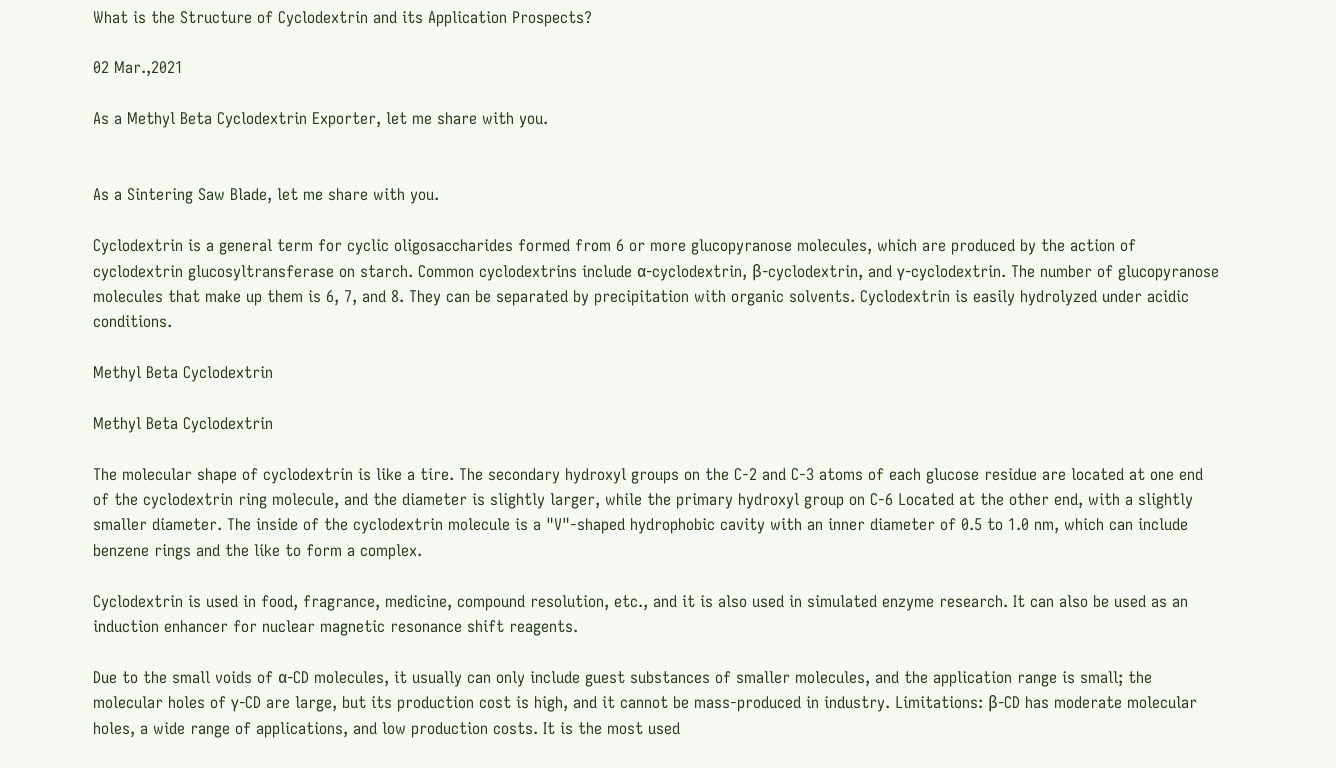What is the Structure of Cyclodextrin and its Application Prospects?

02 Mar.,2021

As a Methyl Beta Cyclodextrin Exporter, let me share with you.


As a Sintering Saw Blade, let me share with you.

Cyclodextrin is a general term for cyclic oligosaccharides formed from 6 or more glucopyranose molecules, which are produced by the action of cyclodextrin glucosyltransferase on starch. Common cyclodextrins include α-cyclodextrin, β-cyclodextrin, and γ-cyclodextrin. The number of glucopyranose molecules that make up them is 6, 7, and 8. They can be separated by precipitation with organic solvents. Cyclodextrin is easily hydrolyzed under acidic conditions.

Methyl Beta Cyclodextrin

Methyl Beta Cyclodextrin

The molecular shape of cyclodextrin is like a tire. The secondary hydroxyl groups on the C-2 and C-3 atoms of each glucose residue are located at one end of the cyclodextrin ring molecule, and the diameter is slightly larger, while the primary hydroxyl group on C-6 Located at the other end, with a slightly smaller diameter. The inside of the cyclodextrin molecule is a "V"-shaped hydrophobic cavity with an inner diameter of 0.5 to 1.0 nm, which can include benzene rings and the like to form a complex.

Cyclodextrin is used in food, fragrance, medicine, compound resolution, etc., and it is also used in simulated enzyme research. It can also be used as an induction enhancer for nuclear magnetic resonance shift reagents.

Due to the small voids of α-CD molecules, it usually can only include guest substances of smaller molecules, and the application range is small; the molecular holes of γ-CD are large, but its production cost is high, and it cannot be mass-produced in industry. Limitations: β-CD has moderate molecular holes, a wide range of applications, and low production costs. It is the most used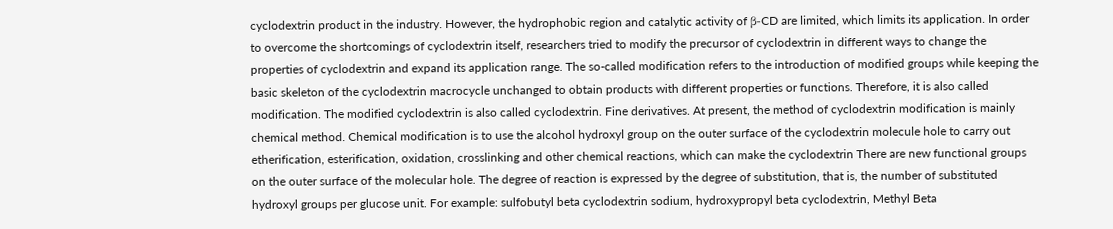cyclodextrin product in the industry. However, the hydrophobic region and catalytic activity of β-CD are limited, which limits its application. In order to overcome the shortcomings of cyclodextrin itself, researchers tried to modify the precursor of cyclodextrin in different ways to change the properties of cyclodextrin and expand its application range. The so-called modification refers to the introduction of modified groups while keeping the basic skeleton of the cyclodextrin macrocycle unchanged to obtain products with different properties or functions. Therefore, it is also called modification. The modified cyclodextrin is also called cyclodextrin. Fine derivatives. At present, the method of cyclodextrin modification is mainly chemical method. Chemical modification is to use the alcohol hydroxyl group on the outer surface of the cyclodextrin molecule hole to carry out etherification, esterification, oxidation, crosslinking and other chemical reactions, which can make the cyclodextrin There are new functional groups on the outer surface of the molecular hole. The degree of reaction is expressed by the degree of substitution, that is, the number of substituted hydroxyl groups per glucose unit. For example: sulfobutyl beta cyclodextrin sodium, hydroxypropyl beta cyclodextrin, Methyl Beta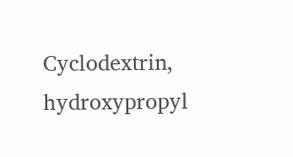Cyclodextrin, hydroxypropyl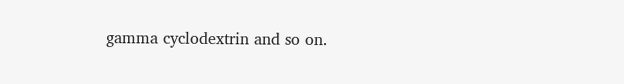gamma cyclodextrin and so on.